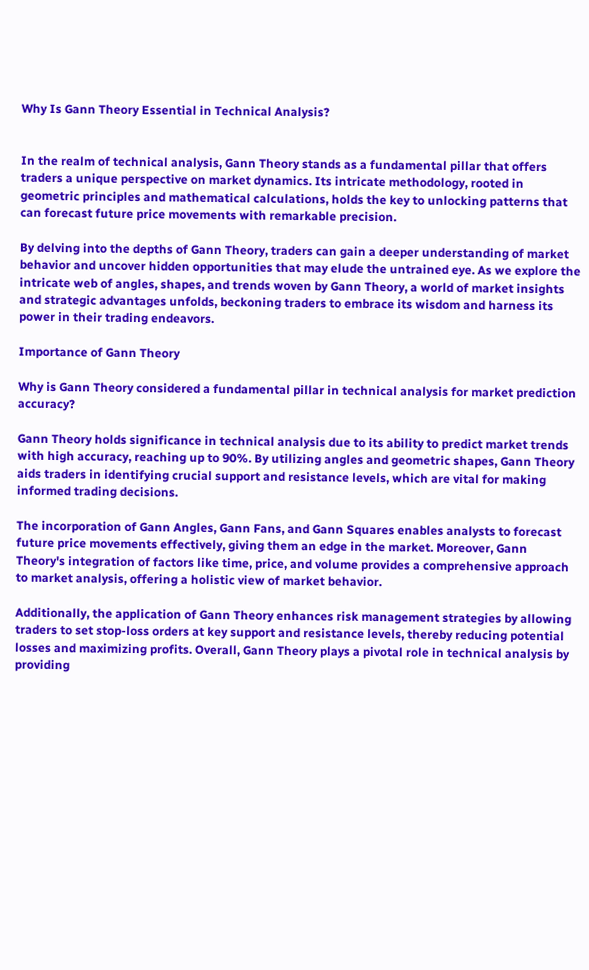Why Is Gann Theory Essential in Technical Analysis?


In the realm of technical analysis, Gann Theory stands as a fundamental pillar that offers traders a unique perspective on market dynamics. Its intricate methodology, rooted in geometric principles and mathematical calculations, holds the key to unlocking patterns that can forecast future price movements with remarkable precision.

By delving into the depths of Gann Theory, traders can gain a deeper understanding of market behavior and uncover hidden opportunities that may elude the untrained eye. As we explore the intricate web of angles, shapes, and trends woven by Gann Theory, a world of market insights and strategic advantages unfolds, beckoning traders to embrace its wisdom and harness its power in their trading endeavors.

Importance of Gann Theory

Why is Gann Theory considered a fundamental pillar in technical analysis for market prediction accuracy?

Gann Theory holds significance in technical analysis due to its ability to predict market trends with high accuracy, reaching up to 90%. By utilizing angles and geometric shapes, Gann Theory aids traders in identifying crucial support and resistance levels, which are vital for making informed trading decisions.

The incorporation of Gann Angles, Gann Fans, and Gann Squares enables analysts to forecast future price movements effectively, giving them an edge in the market. Moreover, Gann Theory's integration of factors like time, price, and volume provides a comprehensive approach to market analysis, offering a holistic view of market behavior.

Additionally, the application of Gann Theory enhances risk management strategies by allowing traders to set stop-loss orders at key support and resistance levels, thereby reducing potential losses and maximizing profits. Overall, Gann Theory plays a pivotal role in technical analysis by providing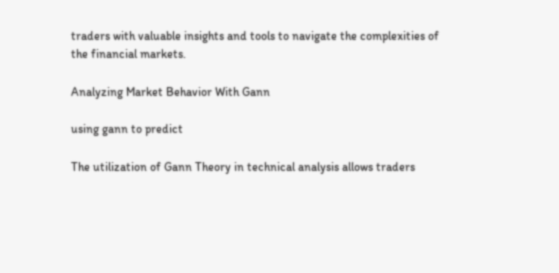traders with valuable insights and tools to navigate the complexities of the financial markets.

Analyzing Market Behavior With Gann

using gann to predict

The utilization of Gann Theory in technical analysis allows traders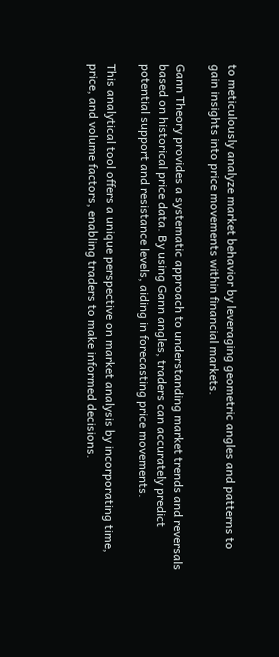to meticulously analyze market behavior by leveraging geometric angles and patterns to gain insights into price movements within financial markets.

Gann Theory provides a systematic approach to understanding market trends and reversals based on historical price data. By using Gann angles, traders can accurately predict potential support and resistance levels, aiding in forecasting price movements.

This analytical tool offers a unique perspective on market analysis by incorporating time, price, and volume factors, enabling traders to make informed decisions.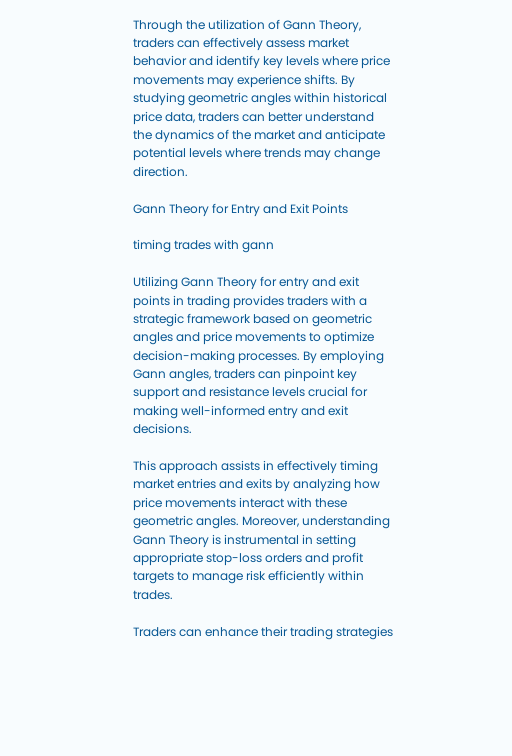Through the utilization of Gann Theory, traders can effectively assess market behavior and identify key levels where price movements may experience shifts. By studying geometric angles within historical price data, traders can better understand the dynamics of the market and anticipate potential levels where trends may change direction.

Gann Theory for Entry and Exit Points

timing trades with gann

Utilizing Gann Theory for entry and exit points in trading provides traders with a strategic framework based on geometric angles and price movements to optimize decision-making processes. By employing Gann angles, traders can pinpoint key support and resistance levels crucial for making well-informed entry and exit decisions.

This approach assists in effectively timing market entries and exits by analyzing how price movements interact with these geometric angles. Moreover, understanding Gann Theory is instrumental in setting appropriate stop-loss orders and profit targets to manage risk efficiently within trades.

Traders can enhance their trading strategies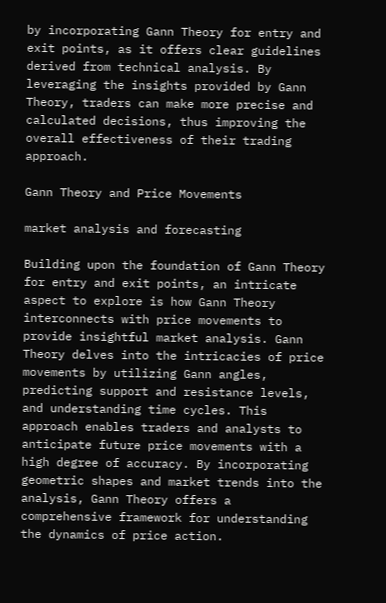by incorporating Gann Theory for entry and exit points, as it offers clear guidelines derived from technical analysis. By leveraging the insights provided by Gann Theory, traders can make more precise and calculated decisions, thus improving the overall effectiveness of their trading approach.

Gann Theory and Price Movements

market analysis and forecasting

Building upon the foundation of Gann Theory for entry and exit points, an intricate aspect to explore is how Gann Theory interconnects with price movements to provide insightful market analysis. Gann Theory delves into the intricacies of price movements by utilizing Gann angles, predicting support and resistance levels, and understanding time cycles. This approach enables traders and analysts to anticipate future price movements with a high degree of accuracy. By incorporating geometric shapes and market trends into the analysis, Gann Theory offers a comprehensive framework for understanding the dynamics of price action.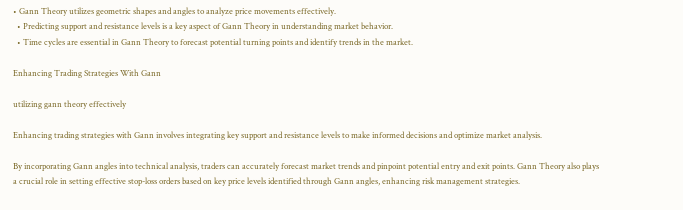• Gann Theory utilizes geometric shapes and angles to analyze price movements effectively.
  • Predicting support and resistance levels is a key aspect of Gann Theory in understanding market behavior.
  • Time cycles are essential in Gann Theory to forecast potential turning points and identify trends in the market.

Enhancing Trading Strategies With Gann

utilizing gann theory effectively

Enhancing trading strategies with Gann involves integrating key support and resistance levels to make informed decisions and optimize market analysis.

By incorporating Gann angles into technical analysis, traders can accurately forecast market trends and pinpoint potential entry and exit points. Gann Theory also plays a crucial role in setting effective stop-loss orders based on key price levels identified through Gann angles, enhancing risk management strategies.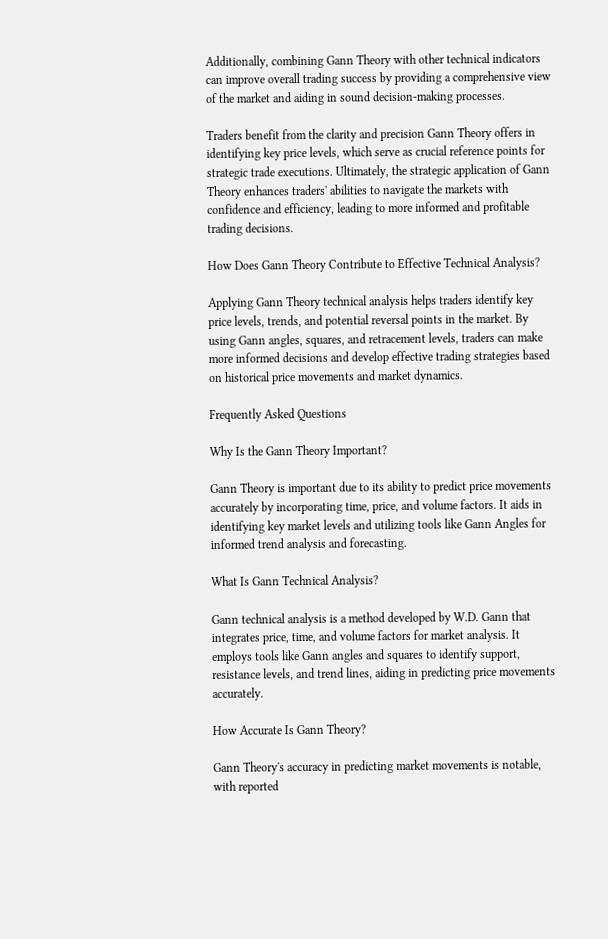Additionally, combining Gann Theory with other technical indicators can improve overall trading success by providing a comprehensive view of the market and aiding in sound decision-making processes.

Traders benefit from the clarity and precision Gann Theory offers in identifying key price levels, which serve as crucial reference points for strategic trade executions. Ultimately, the strategic application of Gann Theory enhances traders' abilities to navigate the markets with confidence and efficiency, leading to more informed and profitable trading decisions.

How Does Gann Theory Contribute to Effective Technical Analysis?

Applying Gann Theory technical analysis helps traders identify key price levels, trends, and potential reversal points in the market. By using Gann angles, squares, and retracement levels, traders can make more informed decisions and develop effective trading strategies based on historical price movements and market dynamics.

Frequently Asked Questions

Why Is the Gann Theory Important?

Gann Theory is important due to its ability to predict price movements accurately by incorporating time, price, and volume factors. It aids in identifying key market levels and utilizing tools like Gann Angles for informed trend analysis and forecasting.

What Is Gann Technical Analysis?

Gann technical analysis is a method developed by W.D. Gann that integrates price, time, and volume factors for market analysis. It employs tools like Gann angles and squares to identify support, resistance levels, and trend lines, aiding in predicting price movements accurately.

How Accurate Is Gann Theory?

Gann Theory's accuracy in predicting market movements is notable, with reported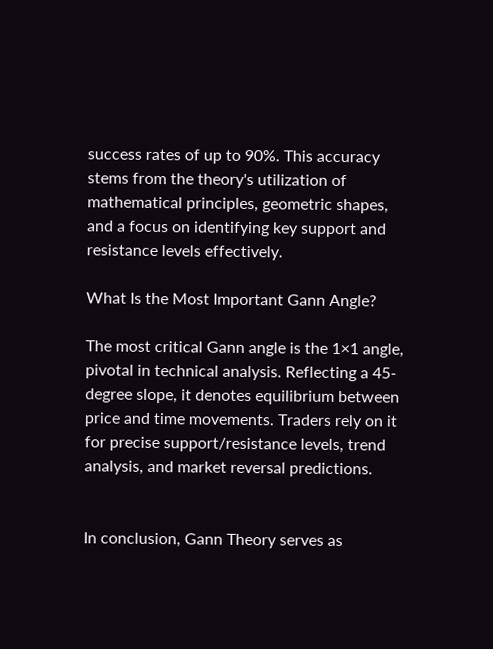success rates of up to 90%. This accuracy stems from the theory's utilization of mathematical principles, geometric shapes, and a focus on identifying key support and resistance levels effectively.

What Is the Most Important Gann Angle?

The most critical Gann angle is the 1×1 angle, pivotal in technical analysis. Reflecting a 45-degree slope, it denotes equilibrium between price and time movements. Traders rely on it for precise support/resistance levels, trend analysis, and market reversal predictions.


In conclusion, Gann Theory serves as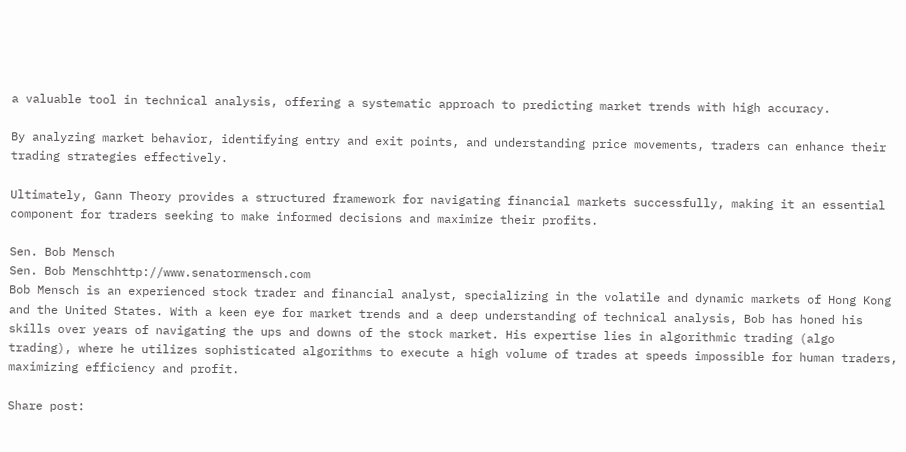a valuable tool in technical analysis, offering a systematic approach to predicting market trends with high accuracy.

By analyzing market behavior, identifying entry and exit points, and understanding price movements, traders can enhance their trading strategies effectively.

Ultimately, Gann Theory provides a structured framework for navigating financial markets successfully, making it an essential component for traders seeking to make informed decisions and maximize their profits.

Sen. Bob Mensch
Sen. Bob Menschhttp://www.senatormensch.com
Bob Mensch is an experienced stock trader and financial analyst, specializing in the volatile and dynamic markets of Hong Kong and the United States. With a keen eye for market trends and a deep understanding of technical analysis, Bob has honed his skills over years of navigating the ups and downs of the stock market. His expertise lies in algorithmic trading (algo trading), where he utilizes sophisticated algorithms to execute a high volume of trades at speeds impossible for human traders, maximizing efficiency and profit.

Share post: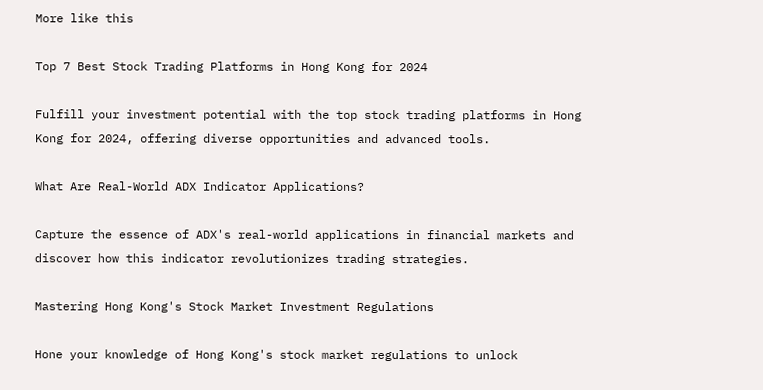More like this

Top 7 Best Stock Trading Platforms in Hong Kong for 2024

Fulfill your investment potential with the top stock trading platforms in Hong Kong for 2024, offering diverse opportunities and advanced tools.

What Are Real-World ADX Indicator Applications?

Capture the essence of ADX's real-world applications in financial markets and discover how this indicator revolutionizes trading strategies.

Mastering Hong Kong's Stock Market Investment Regulations

Hone your knowledge of Hong Kong's stock market regulations to unlock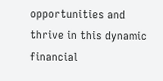opportunities and thrive in this dynamic financial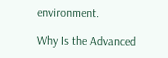environment.

Why Is the Advanced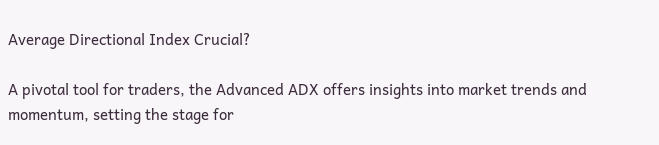Average Directional Index Crucial?

A pivotal tool for traders, the Advanced ADX offers insights into market trends and momentum, setting the stage for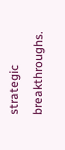strategic breakthroughs.